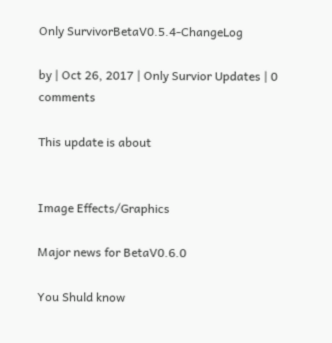Only SurvivorBetaV0.5.4-ChangeLog

by | Oct 26, 2017 | Only Survior Updates | 0 comments

This update is about


Image Effects/Graphics

Major news for BetaV0.6.0

You Shuld know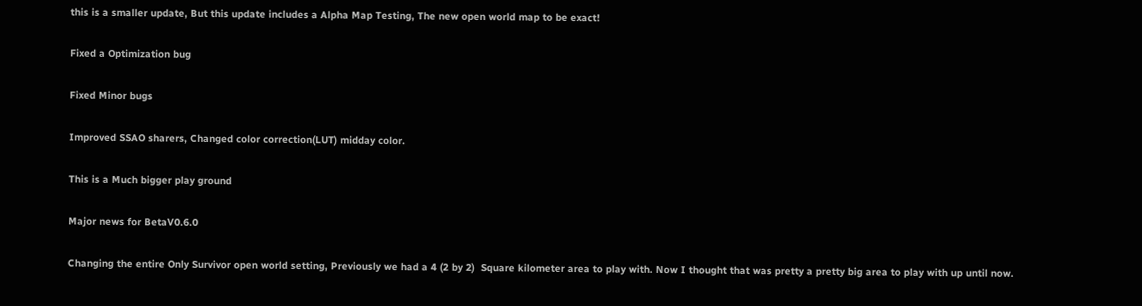this is a smaller update, But this update includes a Alpha Map Testing, The new open world map to be exact!

Fixed a Optimization bug

Fixed Minor bugs

Improved SSAO sharers, Changed color correction(LUT) midday color.

This is a Much bigger play ground

Major news for BetaV0.6.0

Changing the entire Only Survivor open world setting, Previously we had a 4 (2 by 2)  Square kilometer area to play with. Now I thought that was pretty a pretty big area to play with up until now.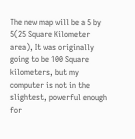The new map will be a 5 by 5(25 Square Kilometer area), It was originally going to be 100 Square kilometers, but my computer is not in the slightest, powerful enough for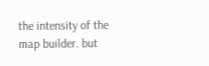the intensity of the map builder. but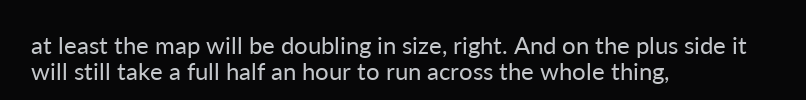at least the map will be doubling in size, right. And on the plus side it will still take a full half an hour to run across the whole thing,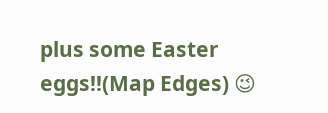plus some Easter eggs!!(Map Edges) 😉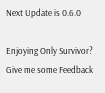Next Update is 0.6.0

Enjoying Only Survivor? Give me some Feedback